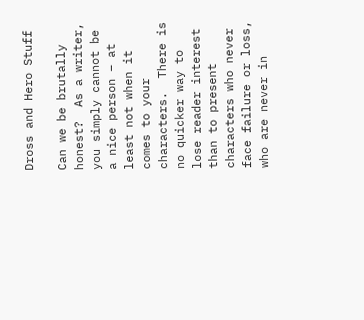Dross and Hero Stuff

Can we be brutally honest?  As a writer, you simply cannot be a nice person – at least not when it comes to your characters.  There is no quicker way to lose reader interest than to present characters who never face failure or loss, who are never in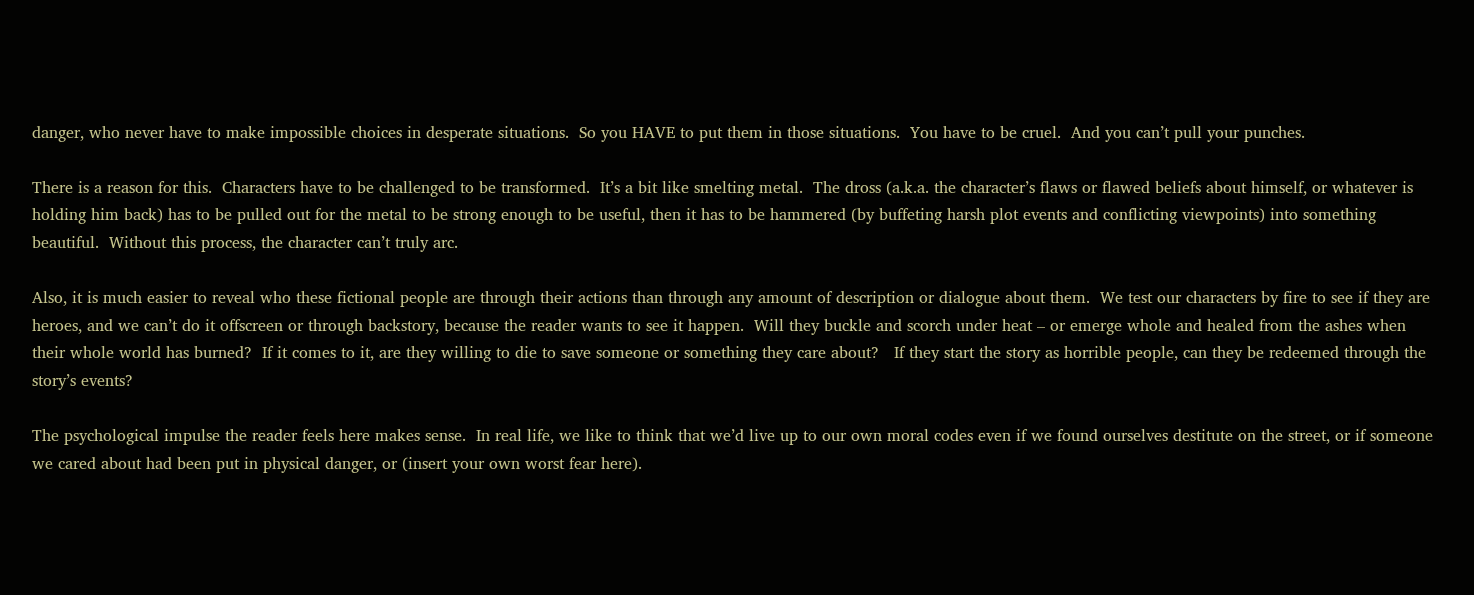danger, who never have to make impossible choices in desperate situations.  So you HAVE to put them in those situations.  You have to be cruel.  And you can’t pull your punches.

There is a reason for this.  Characters have to be challenged to be transformed.  It’s a bit like smelting metal.  The dross (a.k.a. the character’s flaws or flawed beliefs about himself, or whatever is holding him back) has to be pulled out for the metal to be strong enough to be useful, then it has to be hammered (by buffeting harsh plot events and conflicting viewpoints) into something beautiful.  Without this process, the character can’t truly arc.

Also, it is much easier to reveal who these fictional people are through their actions than through any amount of description or dialogue about them.  We test our characters by fire to see if they are heroes, and we can’t do it offscreen or through backstory, because the reader wants to see it happen.  Will they buckle and scorch under heat – or emerge whole and healed from the ashes when their whole world has burned?  If it comes to it, are they willing to die to save someone or something they care about?   If they start the story as horrible people, can they be redeemed through the story’s events?

The psychological impulse the reader feels here makes sense.  In real life, we like to think that we’d live up to our own moral codes even if we found ourselves destitute on the street, or if someone we cared about had been put in physical danger, or (insert your own worst fear here).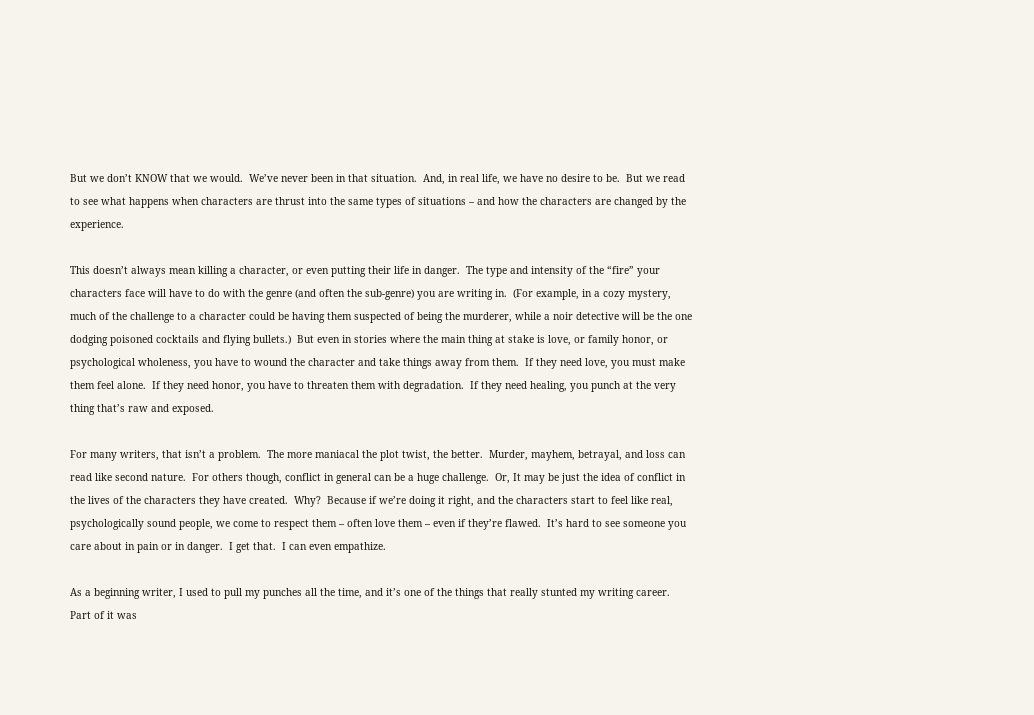But we don’t KNOW that we would.  We’ve never been in that situation.  And, in real life, we have no desire to be.  But we read to see what happens when characters are thrust into the same types of situations – and how the characters are changed by the experience.

This doesn’t always mean killing a character, or even putting their life in danger.  The type and intensity of the “fire” your characters face will have to do with the genre (and often the sub-genre) you are writing in.  (For example, in a cozy mystery, much of the challenge to a character could be having them suspected of being the murderer, while a noir detective will be the one dodging poisoned cocktails and flying bullets.)  But even in stories where the main thing at stake is love, or family honor, or psychological wholeness, you have to wound the character and take things away from them.  If they need love, you must make them feel alone.  If they need honor, you have to threaten them with degradation.  If they need healing, you punch at the very thing that’s raw and exposed.

For many writers, that isn’t a problem.  The more maniacal the plot twist, the better.  Murder, mayhem, betrayal, and loss can read like second nature.  For others though, conflict in general can be a huge challenge.  Or, It may be just the idea of conflict in the lives of the characters they have created.  Why?  Because if we’re doing it right, and the characters start to feel like real, psychologically sound people, we come to respect them – often love them – even if they’re flawed.  It’s hard to see someone you care about in pain or in danger.  I get that.  I can even empathize.

As a beginning writer, I used to pull my punches all the time, and it’s one of the things that really stunted my writing career.  Part of it was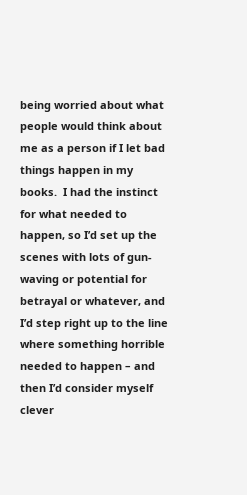being worried about what people would think about me as a person if I let bad things happen in my books.  I had the instinct for what needed to happen, so I’d set up the scenes with lots of gun-waving or potential for betrayal or whatever, and I’d step right up to the line where something horrible needed to happen – and then I’d consider myself clever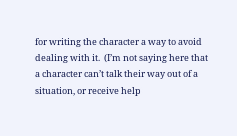for writing the character a way to avoid dealing with it.  (I’m not saying here that a character can’t talk their way out of a situation, or receive help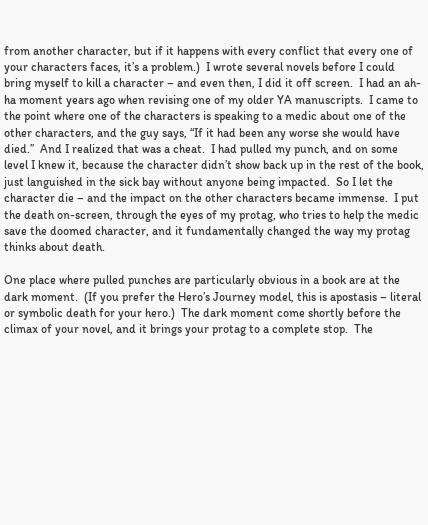from another character, but if it happens with every conflict that every one of your characters faces, it’s a problem.)  I wrote several novels before I could bring myself to kill a character – and even then, I did it off screen.  I had an ah-ha moment years ago when revising one of my older YA manuscripts.  I came to the point where one of the characters is speaking to a medic about one of the other characters, and the guy says, “If it had been any worse she would have died.”  And I realized that was a cheat.  I had pulled my punch, and on some level I knew it, because the character didn’t show back up in the rest of the book, just languished in the sick bay without anyone being impacted.  So I let the character die – and the impact on the other characters became immense.  I put the death on-screen, through the eyes of my protag, who tries to help the medic save the doomed character, and it fundamentally changed the way my protag thinks about death.

One place where pulled punches are particularly obvious in a book are at the dark moment.  (If you prefer the Hero’s Journey model, this is apostasis – literal or symbolic death for your hero.)  The dark moment come shortly before the climax of your novel, and it brings your protag to a complete stop.  The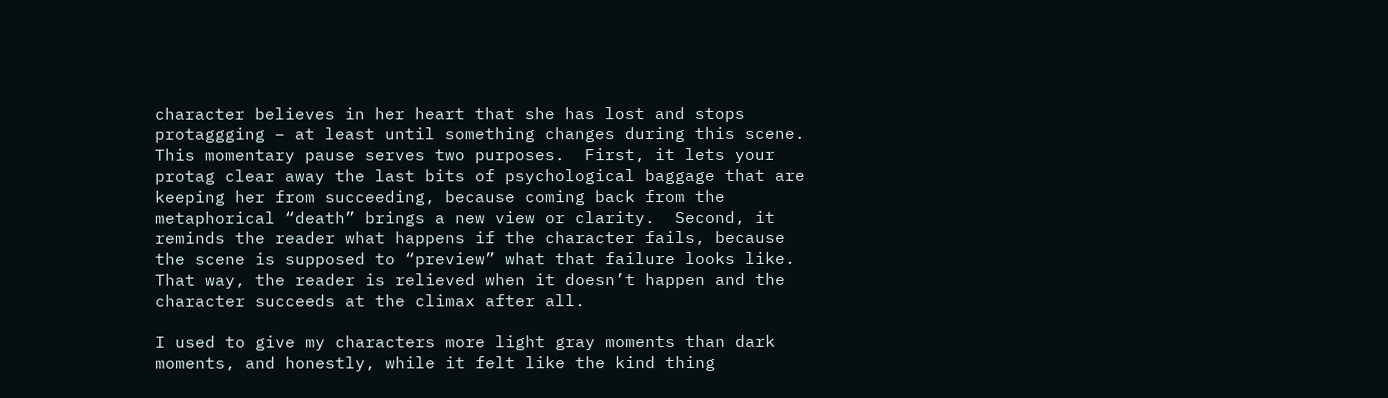character believes in her heart that she has lost and stops protaggging – at least until something changes during this scene. This momentary pause serves two purposes.  First, it lets your protag clear away the last bits of psychological baggage that are keeping her from succeeding, because coming back from the metaphorical “death” brings a new view or clarity.  Second, it reminds the reader what happens if the character fails, because the scene is supposed to “preview” what that failure looks like.  That way, the reader is relieved when it doesn’t happen and the character succeeds at the climax after all.

I used to give my characters more light gray moments than dark moments, and honestly, while it felt like the kind thing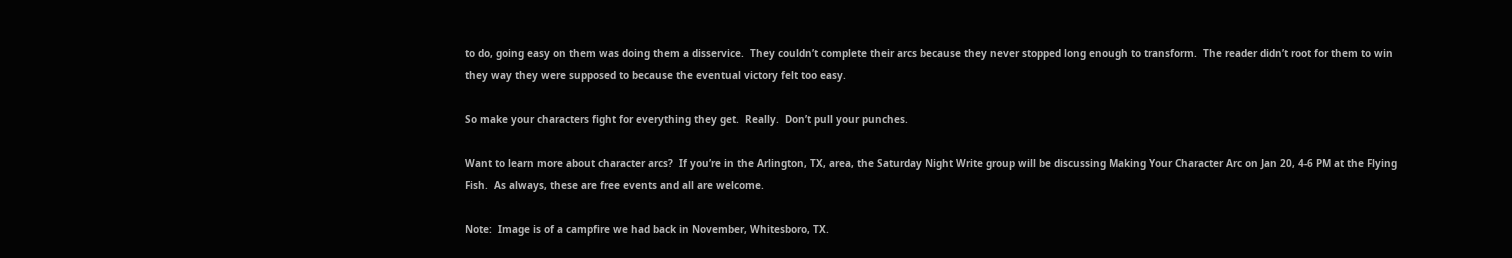to do, going easy on them was doing them a disservice.  They couldn’t complete their arcs because they never stopped long enough to transform.  The reader didn’t root for them to win they way they were supposed to because the eventual victory felt too easy.

So make your characters fight for everything they get.  Really.  Don’t pull your punches.

Want to learn more about character arcs?  If you’re in the Arlington, TX, area, the Saturday Night Write group will be discussing Making Your Character Arc on Jan 20, 4-6 PM at the Flying Fish.  As always, these are free events and all are welcome.

Note:  Image is of a campfire we had back in November, Whitesboro, TX.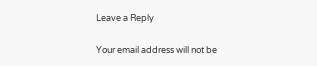Leave a Reply

Your email address will not be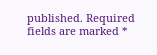published. Required fields are marked *